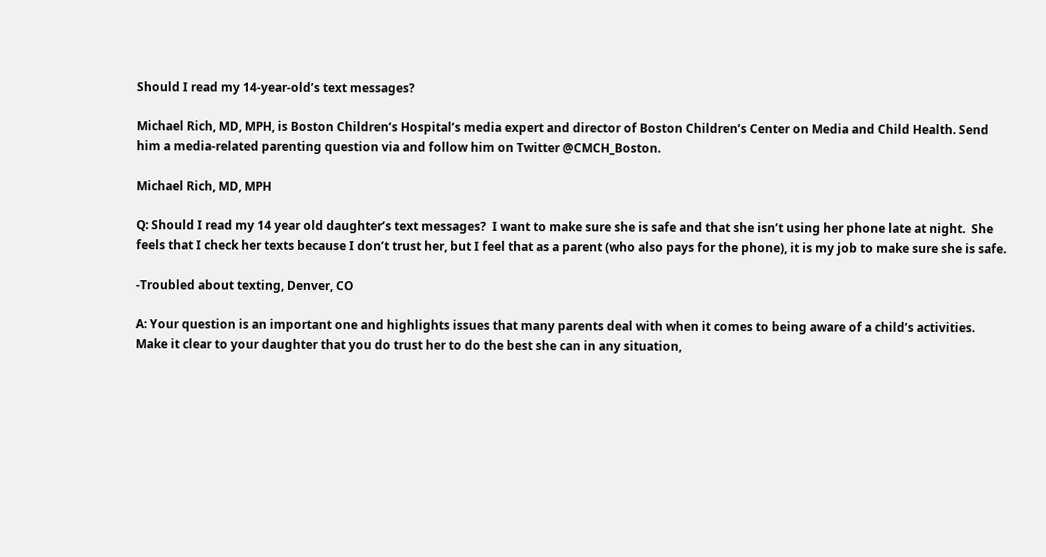Should I read my 14-year-old’s text messages?

Michael Rich, MD, MPH, is Boston Children’s Hospital’s media expert and director of Boston Children’s Center on Media and Child Health. Send him a media-related parenting question via and follow him on Twitter @CMCH_Boston.

Michael Rich, MD, MPH

Q: Should I read my 14 year old daughter’s text messages?  I want to make sure she is safe and that she isn’t using her phone late at night.  She feels that I check her texts because I don’t trust her, but I feel that as a parent (who also pays for the phone), it is my job to make sure she is safe.

-Troubled about texting, Denver, CO

A: Your question is an important one and highlights issues that many parents deal with when it comes to being aware of a child’s activities. Make it clear to your daughter that you do trust her to do the best she can in any situation,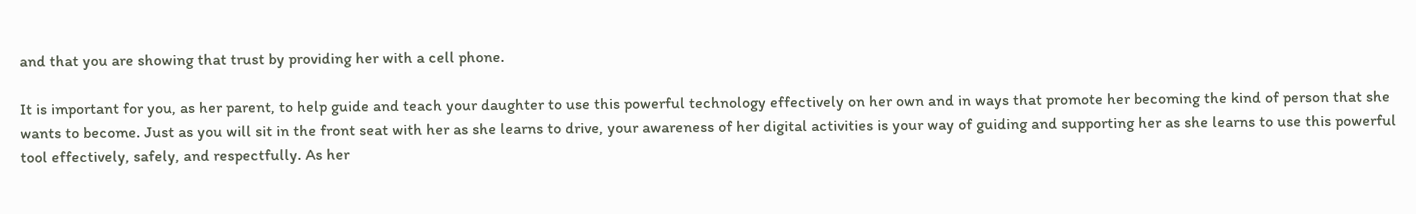and that you are showing that trust by providing her with a cell phone.

It is important for you, as her parent, to help guide and teach your daughter to use this powerful technology effectively on her own and in ways that promote her becoming the kind of person that she wants to become. Just as you will sit in the front seat with her as she learns to drive, your awareness of her digital activities is your way of guiding and supporting her as she learns to use this powerful tool effectively, safely, and respectfully. As her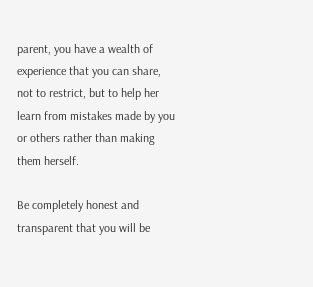parent, you have a wealth of experience that you can share, not to restrict, but to help her learn from mistakes made by you or others rather than making them herself.

Be completely honest and transparent that you will be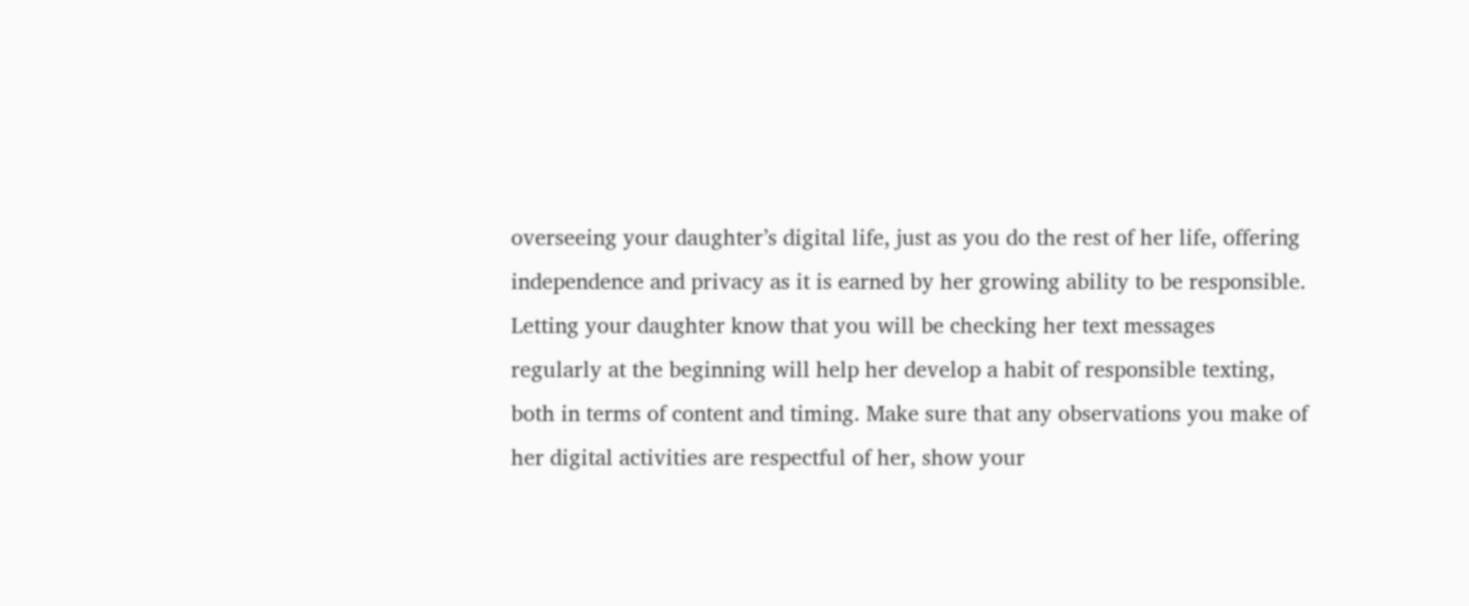overseeing your daughter’s digital life, just as you do the rest of her life, offering independence and privacy as it is earned by her growing ability to be responsible. Letting your daughter know that you will be checking her text messages regularly at the beginning will help her develop a habit of responsible texting, both in terms of content and timing. Make sure that any observations you make of her digital activities are respectful of her, show your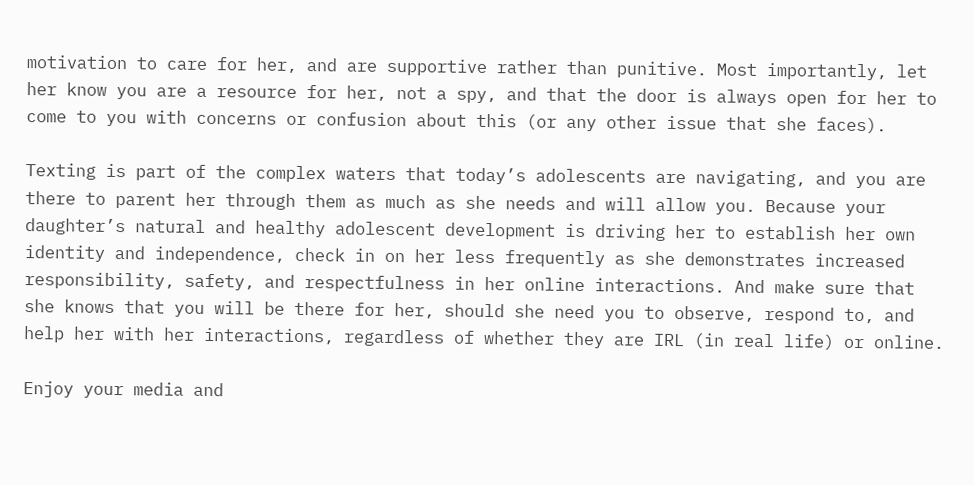motivation to care for her, and are supportive rather than punitive. Most importantly, let her know you are a resource for her, not a spy, and that the door is always open for her to come to you with concerns or confusion about this (or any other issue that she faces).

Texting is part of the complex waters that today’s adolescents are navigating, and you are there to parent her through them as much as she needs and will allow you. Because your daughter’s natural and healthy adolescent development is driving her to establish her own identity and independence, check in on her less frequently as she demonstrates increased responsibility, safety, and respectfulness in her online interactions. And make sure that she knows that you will be there for her, should she need you to observe, respond to, and help her with her interactions, regardless of whether they are IRL (in real life) or online.

Enjoy your media and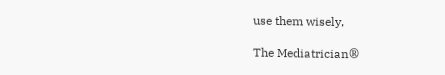use them wisely,

The Mediatrician®